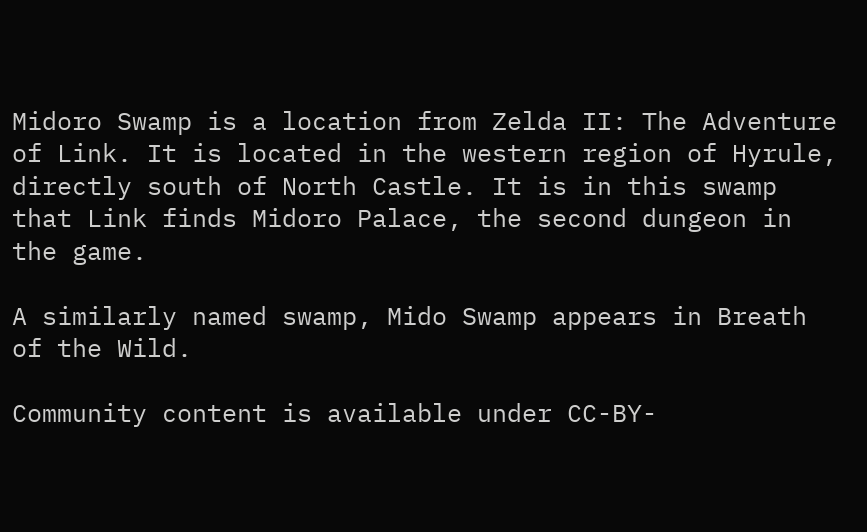Midoro Swamp is a location from Zelda II: The Adventure of Link. It is located in the western region of Hyrule, directly south of North Castle. It is in this swamp that Link finds Midoro Palace, the second dungeon in the game.

A similarly named swamp, Mido Swamp appears in Breath of the Wild.

Community content is available under CC-BY-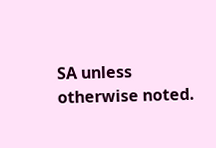SA unless otherwise noted.